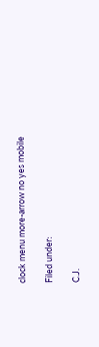clock menu more-arrow no yes mobile

Filed under:

C.J.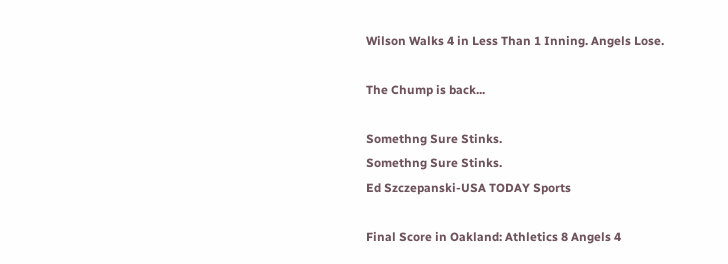Wilson Walks 4 in Less Than 1 Inning. Angels Lose.

The Chump is back...

Somethng Sure Stinks.
Somethng Sure Stinks.
Ed Szczepanski-USA TODAY Sports

Final Score in Oakland: Athletics 8 Angels 4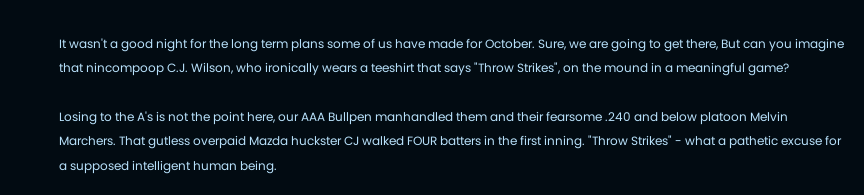It wasn't a good night for the long term plans some of us have made for October. Sure, we are going to get there, But can you imagine that nincompoop C.J. Wilson, who ironically wears a teeshirt that says "Throw Strikes", on the mound in a meaningful game?

Losing to the A's is not the point here, our AAA Bullpen manhandled them and their fearsome .240 and below platoon Melvin Marchers. That gutless overpaid Mazda huckster CJ walked FOUR batters in the first inning. "Throw Strikes" - what a pathetic excuse for a supposed intelligent human being.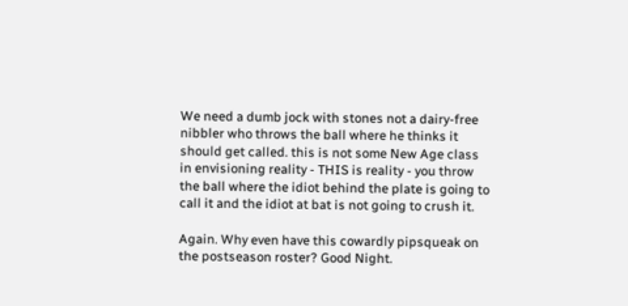We need a dumb jock with stones not a dairy-free nibbler who throws the ball where he thinks it should get called. this is not some New Age class in envisioning reality - THIS is reality - you throw the ball where the idiot behind the plate is going to call it and the idiot at bat is not going to crush it.

Again. Why even have this cowardly pipsqueak on the postseason roster? Good Night.